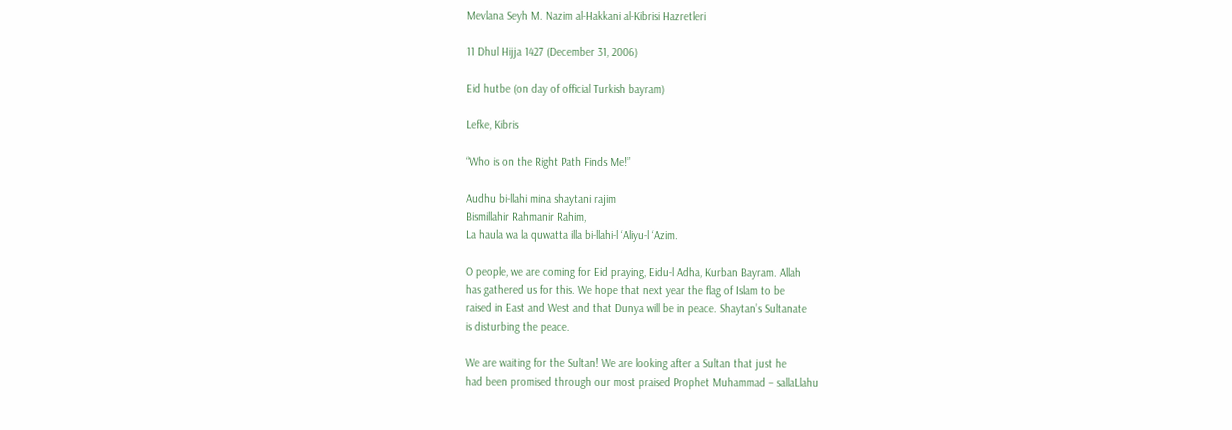Mevlana Seyh M. Nazim al-Hakkani al-Kibrisi Hazretleri

11 Dhul Hijja 1427 (December 31, 2006)

Eid hutbe (on day of official Turkish bayram)

Lefke, Kibris

“Who is on the Right Path Finds Me!”

Audhu bi-llahi mina shaytani rajim
Bismillahir Rahmanir Rahim,
La haula wa la quwatta illa bi-llahi-l ‘Aliyu-l ‘Azim.

O people, we are coming for Eid praying, Eidu-l Adha, Kurban Bayram. Allah
has gathered us for this. We hope that next year the flag of Islam to be
raised in East and West and that Dunya will be in peace. Shaytan’s Sultanate
is disturbing the peace.

We are waiting for the Sultan! We are looking after a Sultan that just he
had been promised through our most praised Prophet Muhammad – sallaLlahu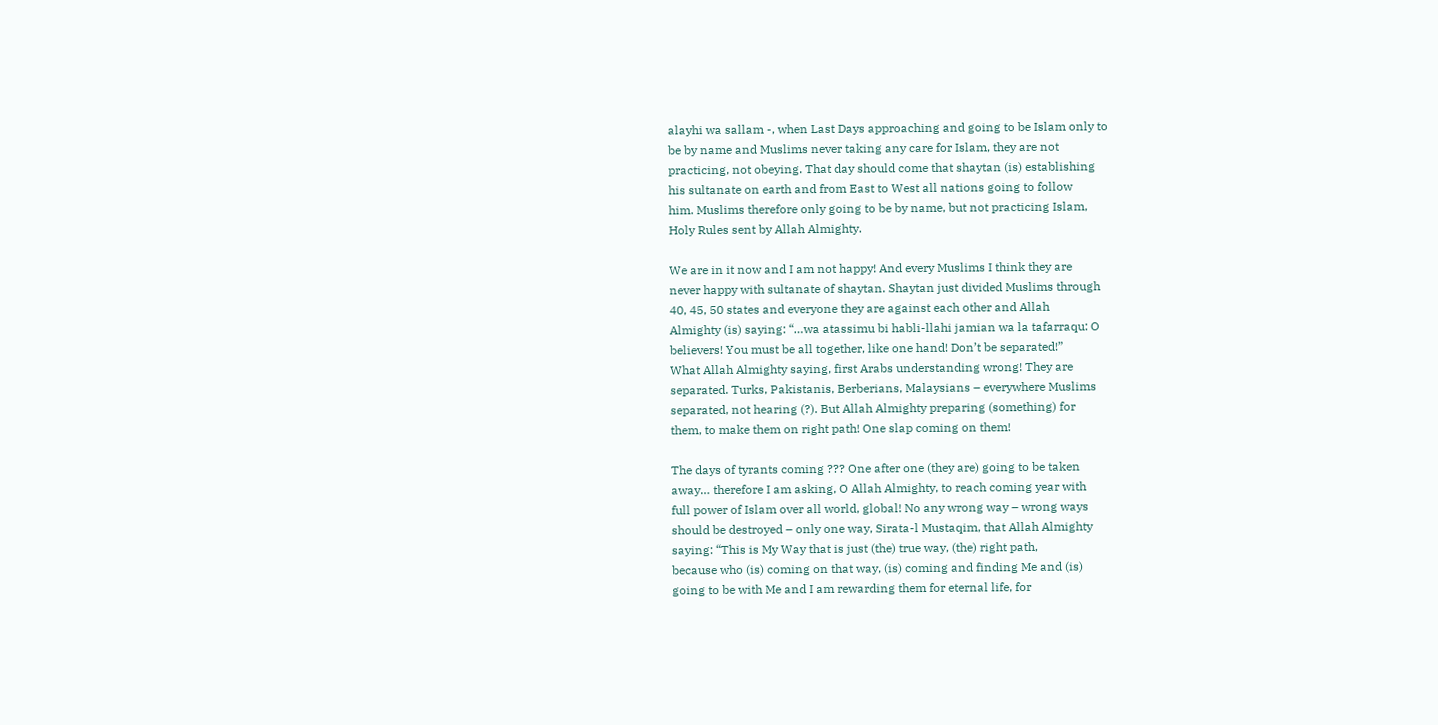alayhi wa sallam -, when Last Days approaching and going to be Islam only to
be by name and Muslims never taking any care for Islam, they are not
practicing, not obeying. That day should come that shaytan (is) establishing
his sultanate on earth and from East to West all nations going to follow
him. Muslims therefore only going to be by name, but not practicing Islam,
Holy Rules sent by Allah Almighty.

We are in it now and I am not happy! And every Muslims I think they are
never happy with sultanate of shaytan. Shaytan just divided Muslims through
40, 45, 50 states and everyone they are against each other and Allah
Almighty (is) saying: “…wa atassimu bi habli-llahi jamian wa la tafarraqu: O
believers! You must be all together, like one hand! Don’t be separated!”
What Allah Almighty saying, first Arabs understanding wrong! They are
separated. Turks, Pakistanis, Berberians, Malaysians – everywhere Muslims
separated, not hearing (?). But Allah Almighty preparing (something) for
them, to make them on right path! One slap coming on them!

The days of tyrants coming ??? One after one (they are) going to be taken
away… therefore I am asking, O Allah Almighty, to reach coming year with
full power of Islam over all world, global! No any wrong way – wrong ways
should be destroyed – only one way, Sirata-l Mustaqim, that Allah Almighty
saying: “This is My Way that is just (the) true way, (the) right path,
because who (is) coming on that way, (is) coming and finding Me and (is)
going to be with Me and I am rewarding them for eternal life, for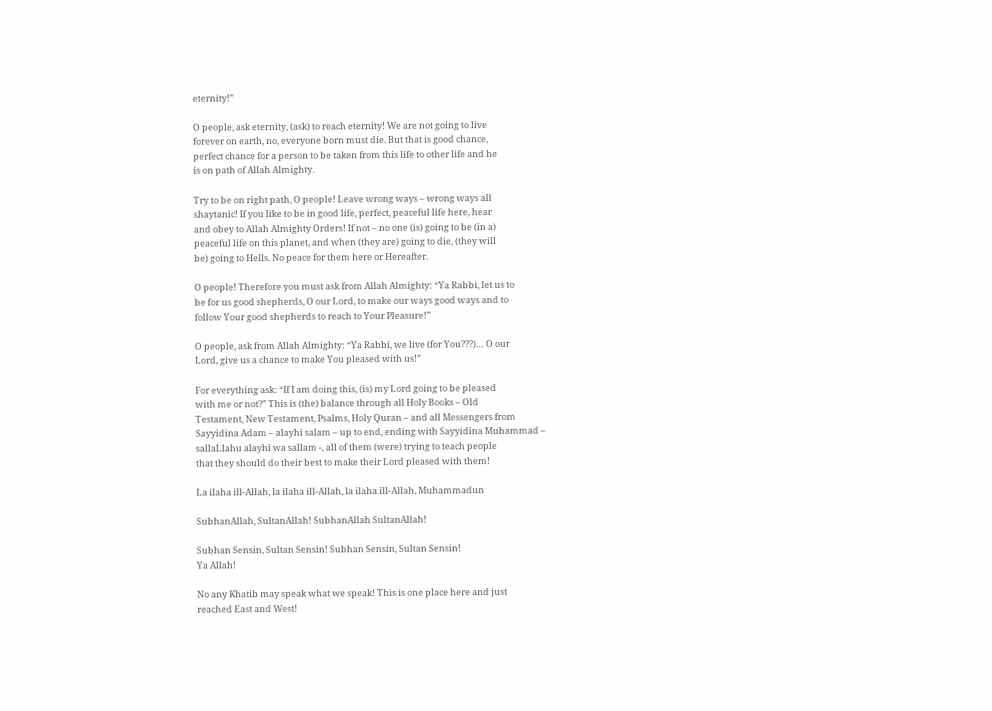eternity!”

O people, ask eternity, (ask) to reach eternity! We are not going to live
forever on earth, no, everyone born must die. But that is good chance,
perfect chance for a person to be taken from this life to other life and he
is on path of Allah Almighty.

Try to be on right path, O people! Leave wrong ways – wrong ways all
shaytanic! If you like to be in good life, perfect, peaceful life here, hear
and obey to Allah Almighty Orders! If not – no one (is) going to be (in a)
peaceful life on this planet, and when (they are) going to die, (they will
be) going to Hells. No peace for them here or Hereafter.

O people! Therefore you must ask from Allah Almighty: “Ya Rabbi, let us to
be for us good shepherds, O our Lord, to make our ways good ways and to
follow Your good shepherds to reach to Your Pleasure!”

O people, ask from Allah Almighty: “Ya Rabbi, we live (for You???)… O our
Lord, give us a chance to make You pleased with us!”

For everything ask: “If I am doing this, (is) my Lord going to be pleased
with me or not?” This is (the) balance through all Holy Books – Old
Testament, New Testament, Psalms, Holy Quran – and all Messengers from
Sayyidina Adam – alayhi salam – up to end, ending with Sayyidina Muhammad –
sallaLlahu alayhi wa sallam -, all of them (were) trying to teach people
that they should do their best to make their Lord pleased with them!

La ilaha ill-Allah, la ilaha ill-Allah, la ilaha ill-Allah, Muhammadun

SubhanAllah, SultanAllah! SubhanAllah SultanAllah!

Subhan Sensin, Sultan Sensin! Subhan Sensin, Sultan Sensin!
Ya Allah!

No any Khatib may speak what we speak! This is one place here and just
reached East and West!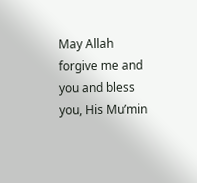May Allah forgive me and you and bless you, His Mu’min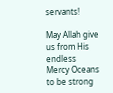servants!

May Allah give us from His endless Mercy Oceans to be strong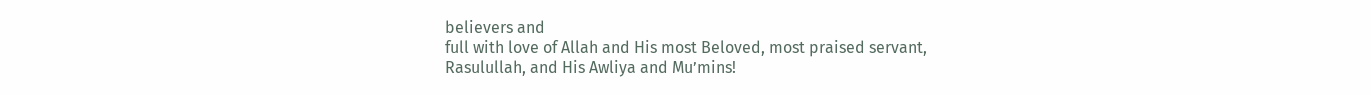believers and
full with love of Allah and His most Beloved, most praised servant,
Rasulullah, and His Awliya and Mu’mins!